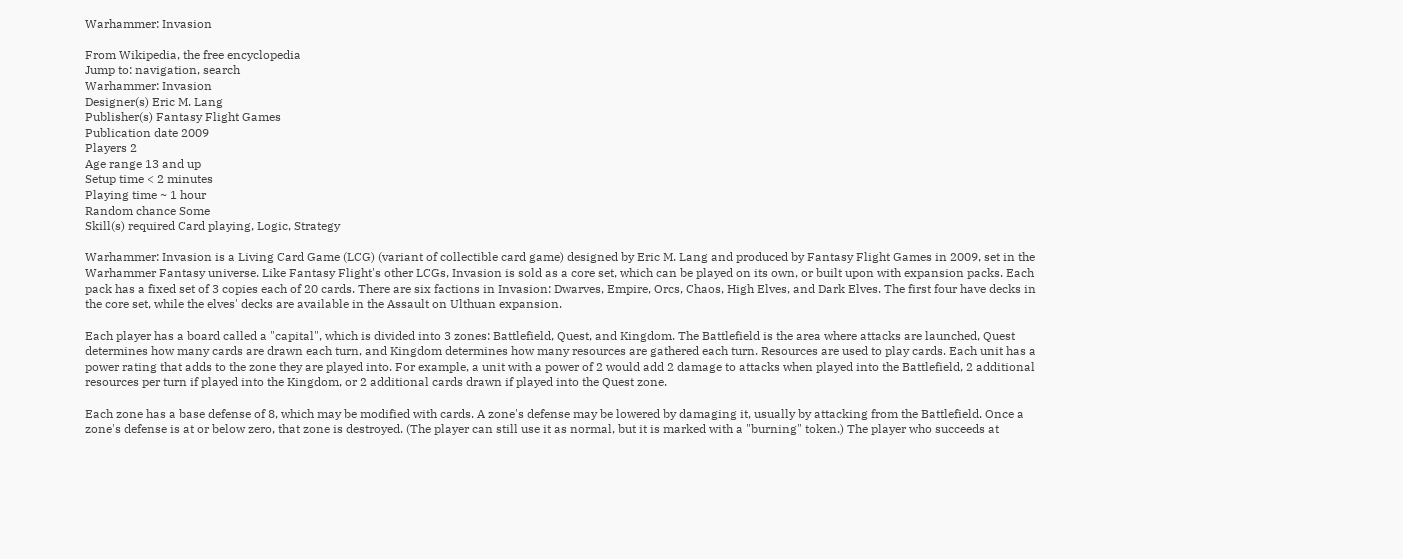Warhammer: Invasion

From Wikipedia, the free encyclopedia
Jump to: navigation, search
Warhammer: Invasion
Designer(s) Eric M. Lang
Publisher(s) Fantasy Flight Games
Publication date 2009
Players 2
Age range 13 and up
Setup time < 2 minutes
Playing time ~ 1 hour
Random chance Some
Skill(s) required Card playing, Logic, Strategy

Warhammer: Invasion is a Living Card Game (LCG) (variant of collectible card game) designed by Eric M. Lang and produced by Fantasy Flight Games in 2009, set in the Warhammer Fantasy universe. Like Fantasy Flight's other LCGs, Invasion is sold as a core set, which can be played on its own, or built upon with expansion packs. Each pack has a fixed set of 3 copies each of 20 cards. There are six factions in Invasion: Dwarves, Empire, Orcs, Chaos, High Elves, and Dark Elves. The first four have decks in the core set, while the elves' decks are available in the Assault on Ulthuan expansion.

Each player has a board called a "capital", which is divided into 3 zones: Battlefield, Quest, and Kingdom. The Battlefield is the area where attacks are launched, Quest determines how many cards are drawn each turn, and Kingdom determines how many resources are gathered each turn. Resources are used to play cards. Each unit has a power rating that adds to the zone they are played into. For example, a unit with a power of 2 would add 2 damage to attacks when played into the Battlefield, 2 additional resources per turn if played into the Kingdom, or 2 additional cards drawn if played into the Quest zone.

Each zone has a base defense of 8, which may be modified with cards. A zone's defense may be lowered by damaging it, usually by attacking from the Battlefield. Once a zone's defense is at or below zero, that zone is destroyed. (The player can still use it as normal, but it is marked with a "burning" token.) The player who succeeds at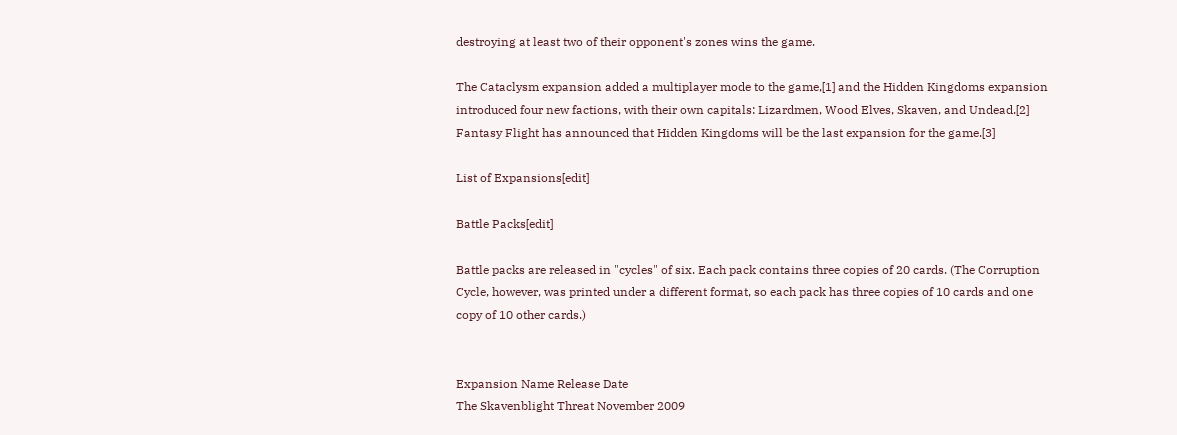destroying at least two of their opponent's zones wins the game.

The Cataclysm expansion added a multiplayer mode to the game,[1] and the Hidden Kingdoms expansion introduced four new factions, with their own capitals: Lizardmen, Wood Elves, Skaven, and Undead.[2] Fantasy Flight has announced that Hidden Kingdoms will be the last expansion for the game.[3]

List of Expansions[edit]

Battle Packs[edit]

Battle packs are released in "cycles" of six. Each pack contains three copies of 20 cards. (The Corruption Cycle, however, was printed under a different format, so each pack has three copies of 10 cards and one copy of 10 other cards.)


Expansion Name Release Date
The Skavenblight Threat November 2009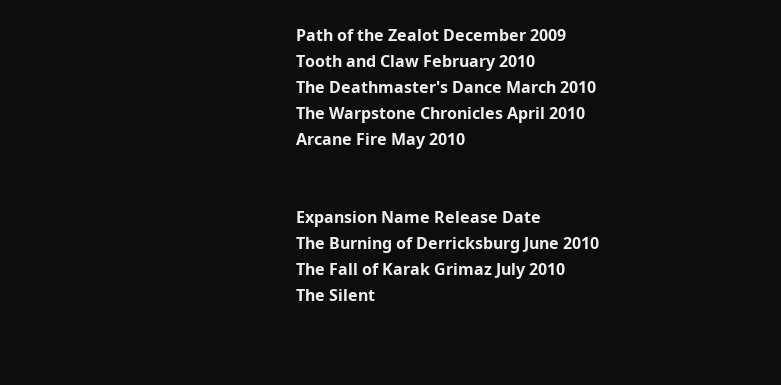Path of the Zealot December 2009
Tooth and Claw February 2010
The Deathmaster's Dance March 2010
The Warpstone Chronicles April 2010
Arcane Fire May 2010


Expansion Name Release Date
The Burning of Derricksburg June 2010
The Fall of Karak Grimaz July 2010
The Silent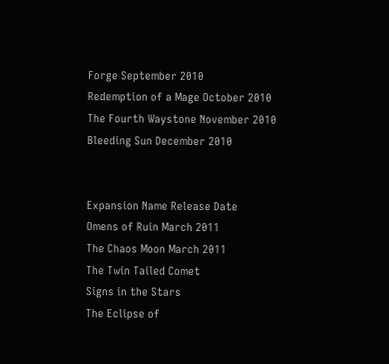Forge September 2010
Redemption of a Mage October 2010
The Fourth Waystone November 2010
Bleeding Sun December 2010


Expansion Name Release Date
Omens of Ruin March 2011
The Chaos Moon March 2011
The Twin Tailed Comet
Signs in the Stars
The Eclipse of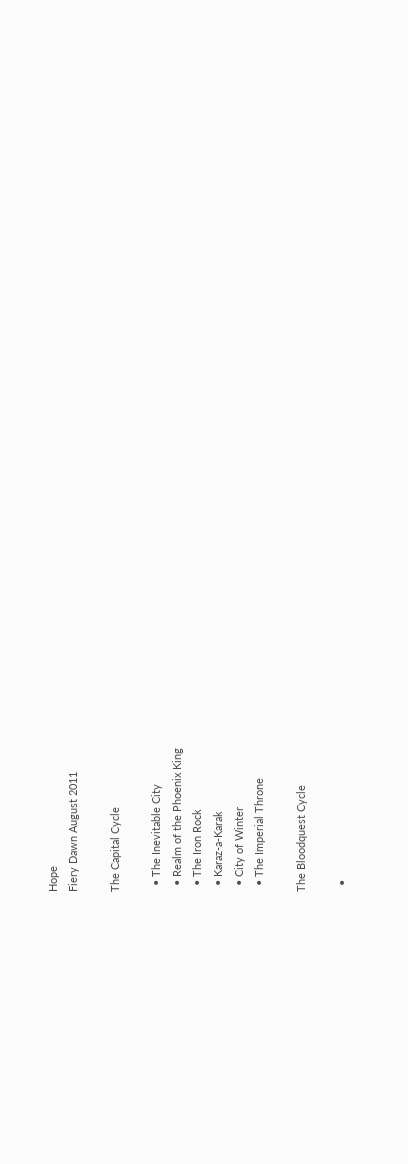Hope
Fiery Dawn August 2011

The Capital Cycle

  • The Inevitable City
  • Realm of the Phoenix King
  • The Iron Rock
  • Karaz-a-Karak
  • City of Winter
  • The Imperial Throne

The Bloodquest Cycle

  •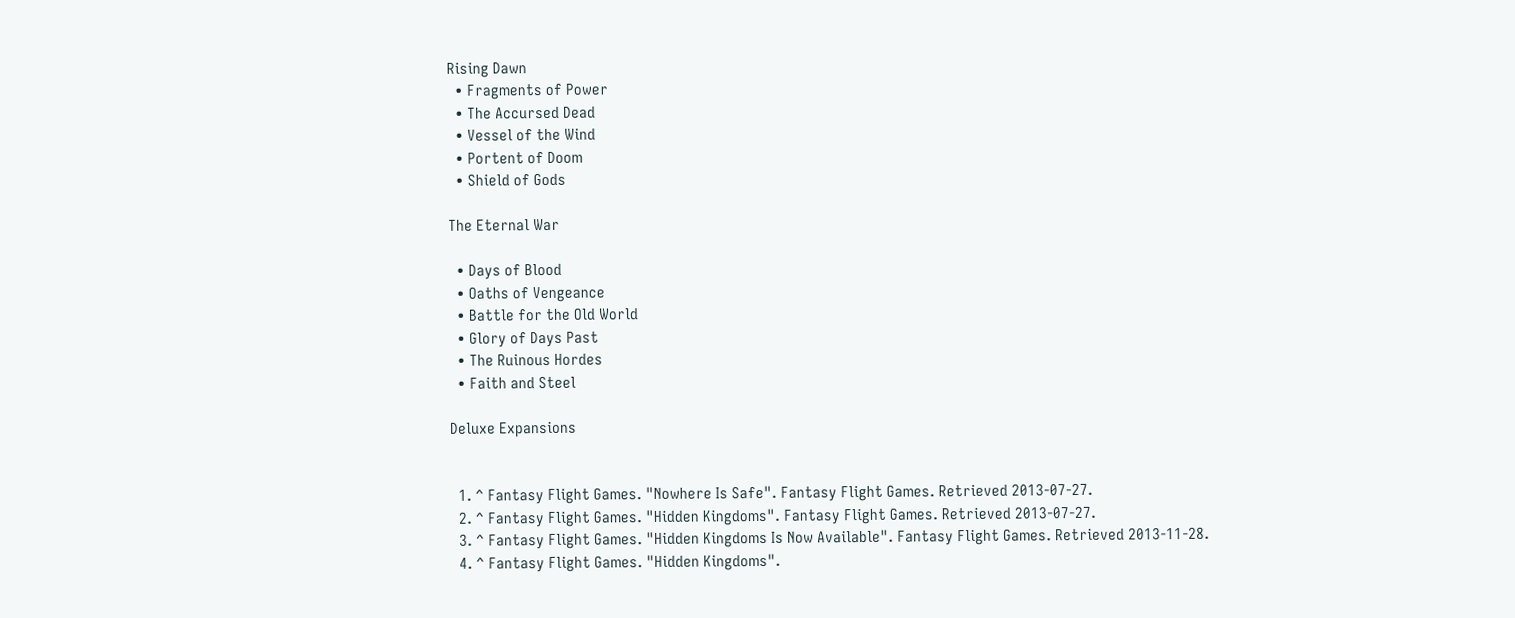Rising Dawn
  • Fragments of Power
  • The Accursed Dead
  • Vessel of the Wind
  • Portent of Doom
  • Shield of Gods

The Eternal War

  • Days of Blood
  • Oaths of Vengeance
  • Battle for the Old World
  • Glory of Days Past
  • The Ruinous Hordes
  • Faith and Steel

Deluxe Expansions


  1. ^ Fantasy Flight Games. "Nowhere Is Safe". Fantasy Flight Games. Retrieved 2013-07-27.
  2. ^ Fantasy Flight Games. "Hidden Kingdoms". Fantasy Flight Games. Retrieved 2013-07-27.
  3. ^ Fantasy Flight Games. "Hidden Kingdoms Is Now Available". Fantasy Flight Games. Retrieved 2013-11-28.
  4. ^ Fantasy Flight Games. "Hidden Kingdoms".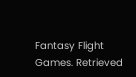Fantasy Flight Games. Retrieved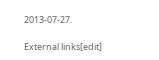2013-07-27.

External links[edit]